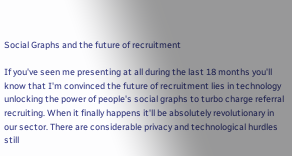Social Graphs and the future of recruitment

If you've seen me presenting at all during the last 18 months you'll know that I'm convinced the future of recruitment lies in technology unlocking the power of people's social graphs to turbo charge referral recruiting. When it finally happens it'll be absolutely revolutionary in our sector. There are considerable privacy and technological hurdles still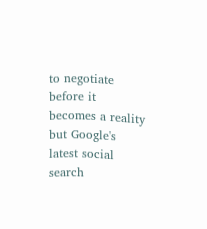to negotiate before it becomes a reality but Google's latest social search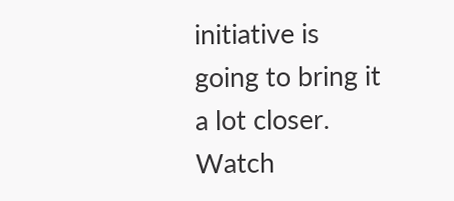initiative is going to bring it a lot closer. Watch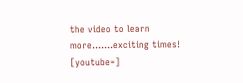the video to learn more.......exciting times! [youtube=]